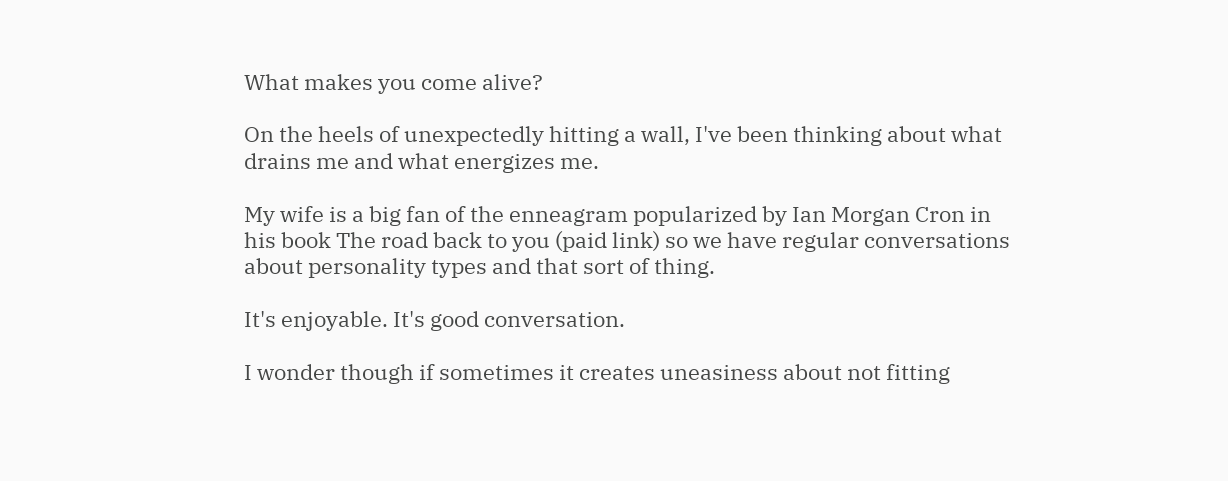What makes you come alive?

On the heels of unexpectedly hitting a wall, I've been thinking about what drains me and what energizes me.

My wife is a big fan of the enneagram popularized by Ian Morgan Cron in his book The road back to you (paid link) so we have regular conversations about personality types and that sort of thing.

It's enjoyable. It's good conversation.

I wonder though if sometimes it creates uneasiness about not fitting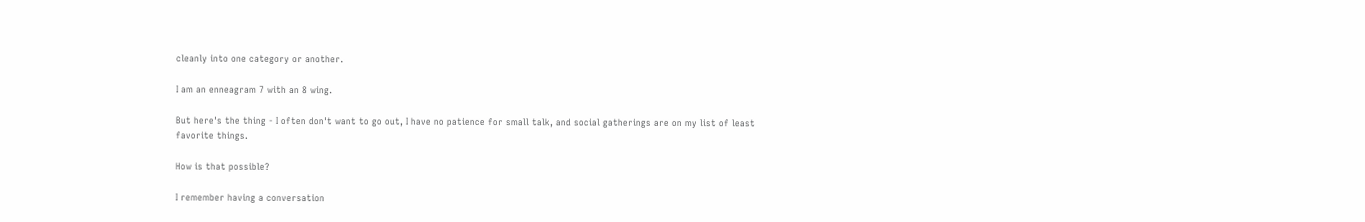cleanly into one category or another.

I am an enneagram 7 with an 8 wing.

But here's the thing - I often don't want to go out, I have no patience for small talk, and social gatherings are on my list of least favorite things.

How is that possible?

I remember having a conversation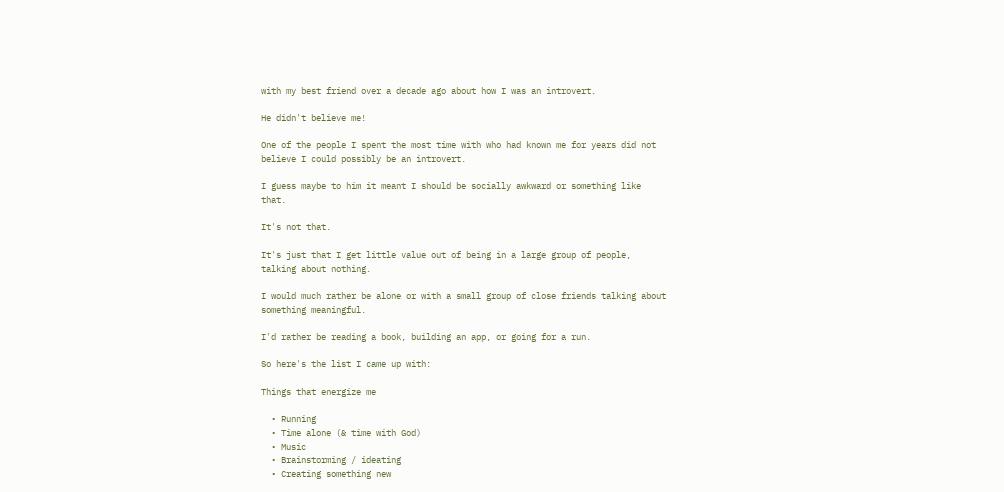with my best friend over a decade ago about how I was an introvert.

He didn't believe me!

One of the people I spent the most time with who had known me for years did not believe I could possibly be an introvert.

I guess maybe to him it meant I should be socially awkward or something like that.

It's not that.

It's just that I get little value out of being in a large group of people, talking about nothing.

I would much rather be alone or with a small group of close friends talking about something meaningful.

I'd rather be reading a book, building an app, or going for a run.

So here's the list I came up with:

Things that energize me

  • Running
  • Time alone (& time with God)
  • Music
  • Brainstorming / ideating
  • Creating something new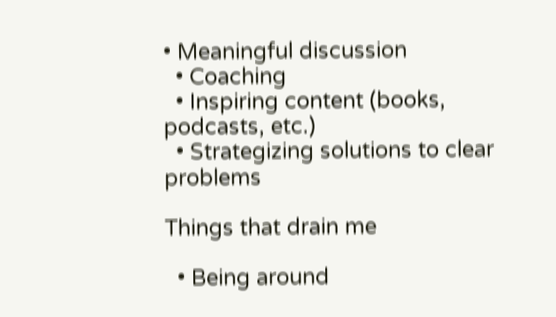• Meaningful discussion
  • Coaching
  • Inspiring content (books, podcasts, etc.)
  • Strategizing solutions to clear problems

Things that drain me

  • Being around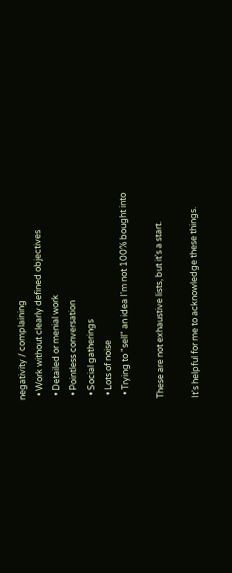negativity / complaining
  • Work without clearly defined objectives
  • Detailed or menial work
  • Pointless conversation
  • Social gatherings
  • Lots of noise
  • Trying to "sell" an idea I'm not 100% bought into

These are not exhaustive lists, but it's a start.

It's helpful for me to acknowledge these things.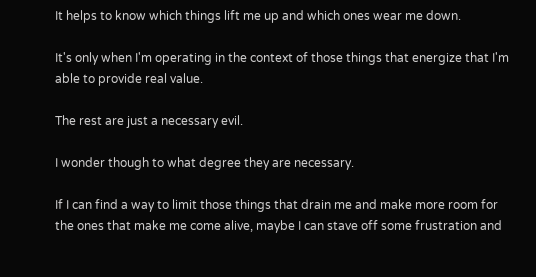It helps to know which things lift me up and which ones wear me down.

It's only when I'm operating in the context of those things that energize that I'm able to provide real value.

The rest are just a necessary evil.

I wonder though to what degree they are necessary.

If I can find a way to limit those things that drain me and make more room for the ones that make me come alive, maybe I can stave off some frustration and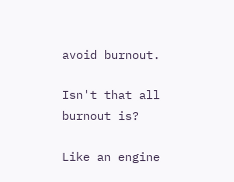avoid burnout.

Isn't that all burnout is?

Like an engine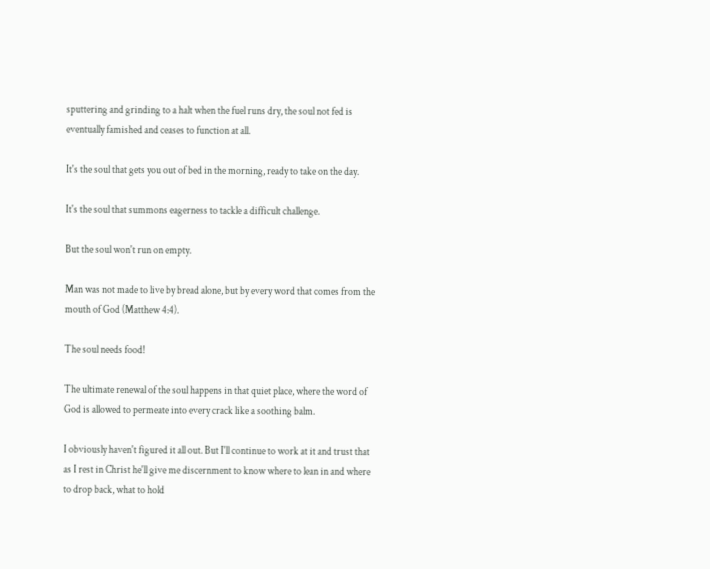sputtering and grinding to a halt when the fuel runs dry, the soul not fed is eventually famished and ceases to function at all.

It's the soul that gets you out of bed in the morning, ready to take on the day.

It's the soul that summons eagerness to tackle a difficult challenge.

But the soul won't run on empty.

Man was not made to live by bread alone, but by every word that comes from the mouth of God (Matthew 4:4).

The soul needs food!

The ultimate renewal of the soul happens in that quiet place, where the word of God is allowed to permeate into every crack like a soothing balm.

I obviously haven't figured it all out. But I'll continue to work at it and trust that as I rest in Christ he'll give me discernment to know where to lean in and where to drop back, what to hold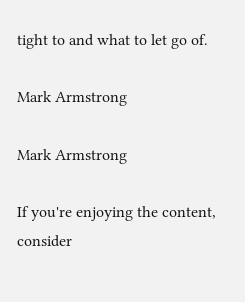tight to and what to let go of.

Mark Armstrong

Mark Armstrong

If you're enjoying the content, consider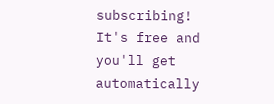subscribing!
It's free and you'll get automatically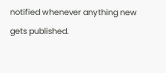notified whenever anything new gets published.